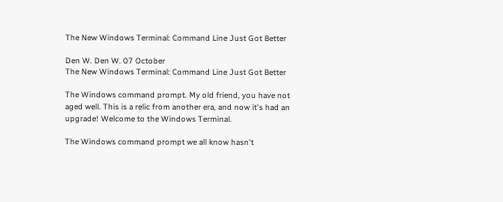The New Windows Terminal: Command Line Just Got Better

Den W. Den W. 07 October
The New Windows Terminal: Command Line Just Got Better

The Windows command prompt. My old friend, you have not aged well. This is a relic from another era, and now it's had an upgrade! Welcome to the Windows Terminal.

The Windows command prompt we all know hasn't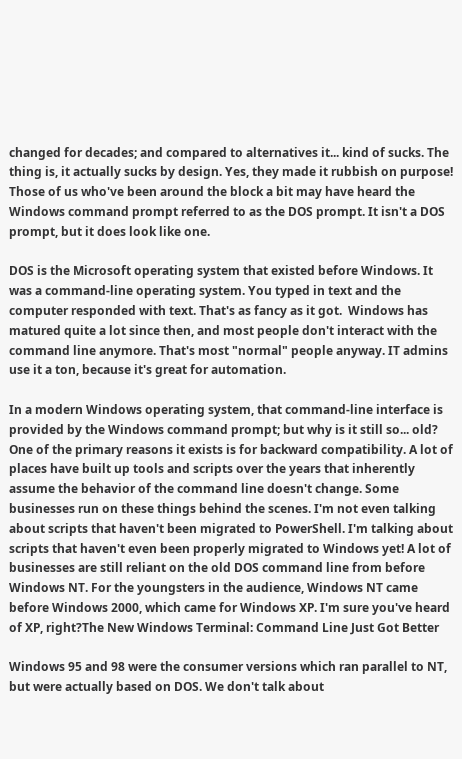changed for decades; and compared to alternatives it... kind of sucks. The thing is, it actually sucks by design. Yes, they made it rubbish on purpose! Those of us who've been around the block a bit may have heard the Windows command prompt referred to as the DOS prompt. It isn't a DOS prompt, but it does look like one.

DOS is the Microsoft operating system that existed before Windows. It was a command-line operating system. You typed in text and the computer responded with text. That's as fancy as it got.  Windows has matured quite a lot since then, and most people don't interact with the command line anymore. That's most "normal" people anyway. IT admins use it a ton, because it's great for automation.

In a modern Windows operating system, that command-line interface is provided by the Windows command prompt; but why is it still so... old? One of the primary reasons it exists is for backward compatibility. A lot of places have built up tools and scripts over the years that inherently assume the behavior of the command line doesn't change. Some businesses run on these things behind the scenes. I'm not even talking about scripts that haven't been migrated to PowerShell. I'm talking about scripts that haven't even been properly migrated to Windows yet! A lot of businesses are still reliant on the old DOS command line from before Windows NT. For the youngsters in the audience, Windows NT came before Windows 2000, which came for Windows XP. I'm sure you've heard of XP, right?The New Windows Terminal: Command Line Just Got Better

Windows 95 and 98 were the consumer versions which ran parallel to NT, but were actually based on DOS. We don't talk about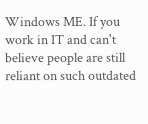Windows ME. If you work in IT and can't believe people are still reliant on such outdated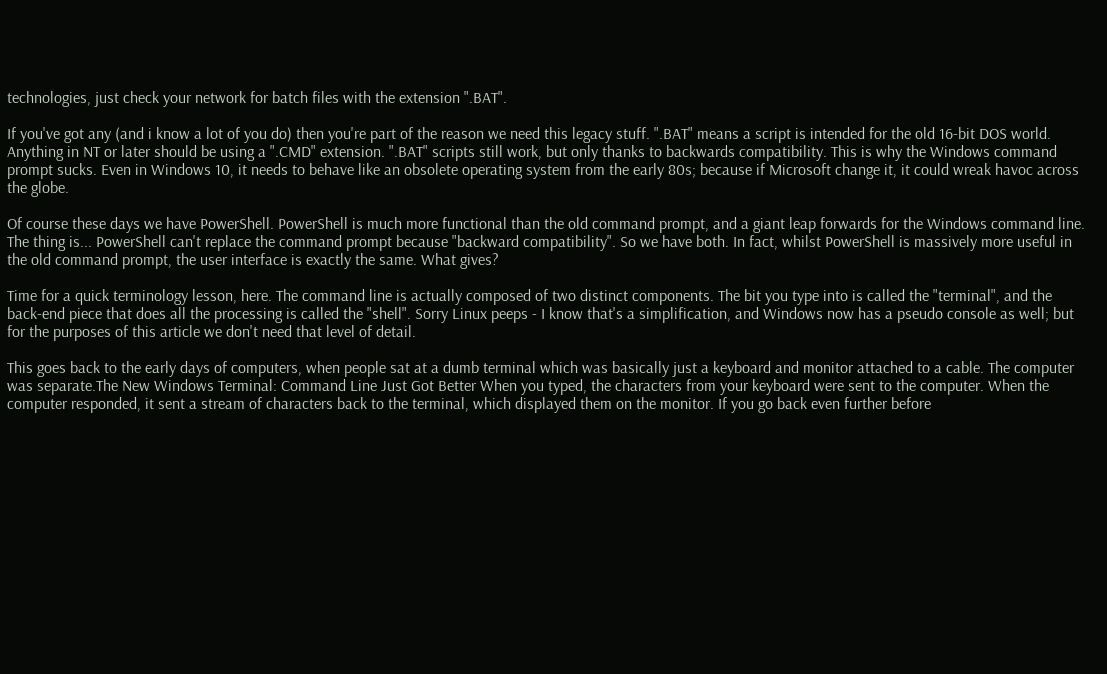technologies, just check your network for batch files with the extension ".BAT".

If you've got any (and i know a lot of you do) then you're part of the reason we need this legacy stuff. ".BAT" means a script is intended for the old 16-bit DOS world. Anything in NT or later should be using a ".CMD" extension. ".BAT" scripts still work, but only thanks to backwards compatibility. This is why the Windows command prompt sucks. Even in Windows 10, it needs to behave like an obsolete operating system from the early 80s; because if Microsoft change it, it could wreak havoc across the globe.

Of course these days we have PowerShell. PowerShell is much more functional than the old command prompt, and a giant leap forwards for the Windows command line. The thing is... PowerShell can't replace the command prompt because "backward compatibility". So we have both. In fact, whilst PowerShell is massively more useful in the old command prompt, the user interface is exactly the same. What gives?

Time for a quick terminology lesson, here. The command line is actually composed of two distinct components. The bit you type into is called the "terminal", and the back-end piece that does all the processing is called the "shell". Sorry Linux peeps - I know that's a simplification, and Windows now has a pseudo console as well; but for the purposes of this article we don't need that level of detail.

This goes back to the early days of computers, when people sat at a dumb terminal which was basically just a keyboard and monitor attached to a cable. The computer was separate.The New Windows Terminal: Command Line Just Got Better When you typed, the characters from your keyboard were sent to the computer. When the computer responded, it sent a stream of characters back to the terminal, which displayed them on the monitor. If you go back even further before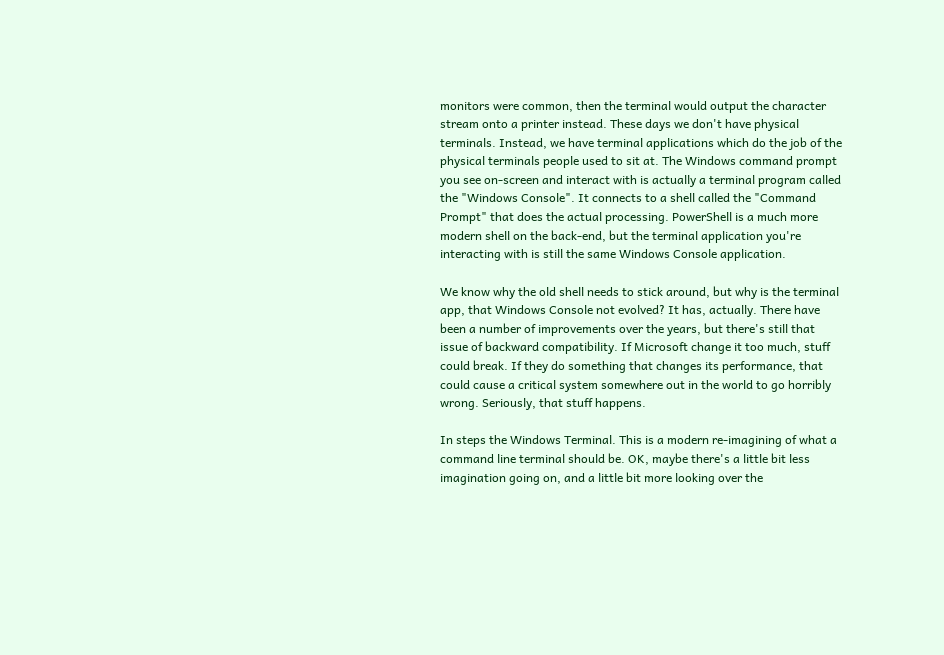monitors were common, then the terminal would output the character stream onto a printer instead. These days we don't have physical terminals. Instead, we have terminal applications which do the job of the physical terminals people used to sit at. The Windows command prompt you see on-screen and interact with is actually a terminal program called the "Windows Console". It connects to a shell called the "Command Prompt" that does the actual processing. PowerShell is a much more modern shell on the back-end, but the terminal application you're interacting with is still the same Windows Console application.

We know why the old shell needs to stick around, but why is the terminal app, that Windows Console not evolved? It has, actually. There have been a number of improvements over the years, but there's still that issue of backward compatibility. If Microsoft change it too much, stuff could break. If they do something that changes its performance, that could cause a critical system somewhere out in the world to go horribly wrong. Seriously, that stuff happens.

In steps the Windows Terminal. This is a modern re-imagining of what a command line terminal should be. OK, maybe there's a little bit less imagination going on, and a little bit more looking over the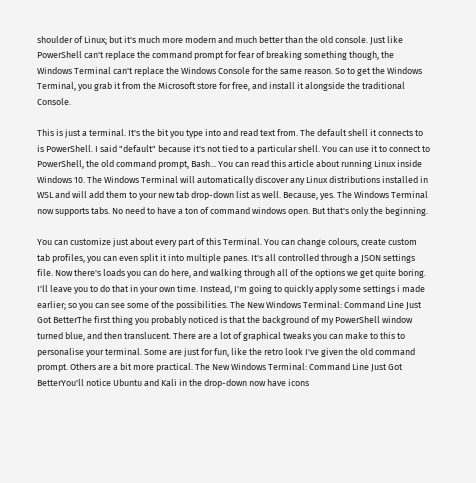shoulder of Linux; but it's much more modern and much better than the old console. Just like PowerShell can't replace the command prompt for fear of breaking something though, the Windows Terminal can't replace the Windows Console for the same reason. So to get the Windows Terminal, you grab it from the Microsoft store for free, and install it alongside the traditional Console.

This is just a terminal. It's the bit you type into and read text from. The default shell it connects to is PowerShell. I said "default" because it's not tied to a particular shell. You can use it to connect to PowerShell, the old command prompt, Bash... You can read this article about running Linux inside Windows 10. The Windows Terminal will automatically discover any Linux distributions installed in WSL and will add them to your new tab drop-down list as well. Because, yes. The Windows Terminal now supports tabs. No need to have a ton of command windows open. But that's only the beginning.

You can customize just about every part of this Terminal. You can change colours, create custom tab profiles, you can even split it into multiple panes. It's all controlled through a JSON settings file. Now there's loads you can do here, and walking through all of the options we get quite boring. I'll leave you to do that in your own time. Instead, I'm going to quickly apply some settings i made earlier; so you can see some of the possibilities. The New Windows Terminal: Command Line Just Got BetterThe first thing you probably noticed is that the background of my PowerShell window turned blue, and then translucent. There are a lot of graphical tweaks you can make to this to personalise your terminal. Some are just for fun, like the retro look I've given the old command prompt. Others are a bit more practical. The New Windows Terminal: Command Line Just Got BetterYou'll notice Ubuntu and Kali in the drop-down now have icons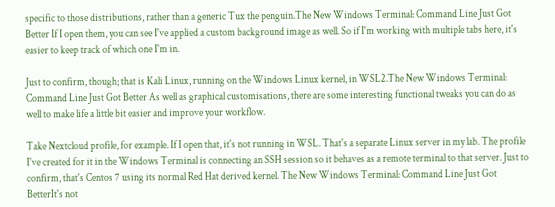specific to those distributions, rather than a generic Tux the penguin.The New Windows Terminal: Command Line Just Got Better If I open them, you can see I've applied a custom background image as well. So if I'm working with multiple tabs here, it's easier to keep track of which one I'm in.

Just to confirm, though; that is Kali Linux, running on the Windows Linux kernel, in WSL2.The New Windows Terminal: Command Line Just Got Better As well as graphical customisations, there are some interesting functional tweaks you can do as well to make life a little bit easier and improve your workflow.

Take Nextcloud profile, for example. If I open that, it's not running in WSL. That's a separate Linux server in my lab. The profile I've created for it in the Windows Terminal is connecting an SSH session so it behaves as a remote terminal to that server. Just to confirm, that's Centos 7 using its normal Red Hat derived kernel. The New Windows Terminal: Command Line Just Got BetterIt's not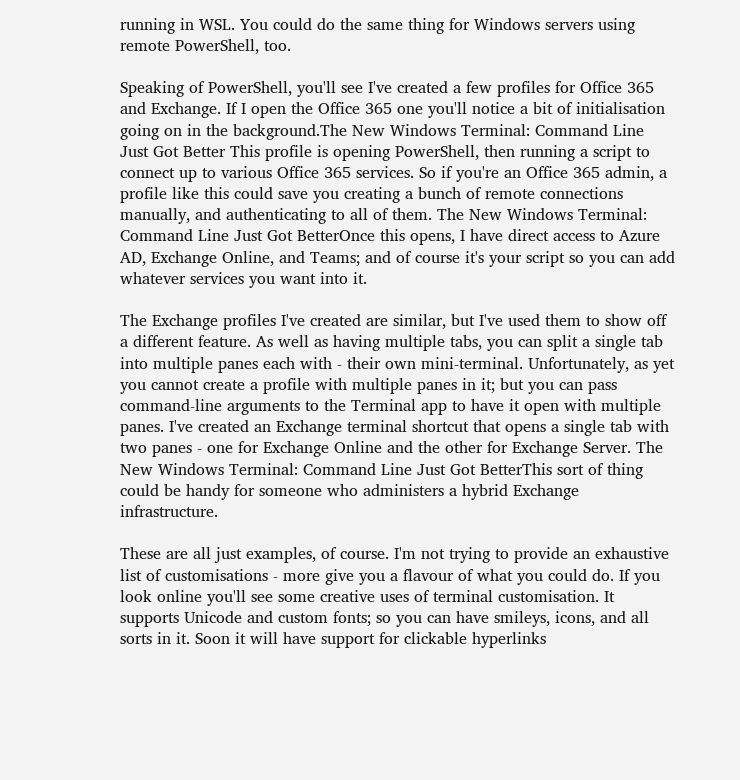running in WSL. You could do the same thing for Windows servers using remote PowerShell, too.

Speaking of PowerShell, you'll see I've created a few profiles for Office 365 and Exchange. If I open the Office 365 one you'll notice a bit of initialisation going on in the background.The New Windows Terminal: Command Line Just Got Better This profile is opening PowerShell, then running a script to connect up to various Office 365 services. So if you're an Office 365 admin, a profile like this could save you creating a bunch of remote connections manually, and authenticating to all of them. The New Windows Terminal: Command Line Just Got BetterOnce this opens, I have direct access to Azure AD, Exchange Online, and Teams; and of course it's your script so you can add whatever services you want into it.

The Exchange profiles I've created are similar, but I've used them to show off a different feature. As well as having multiple tabs, you can split a single tab into multiple panes each with - their own mini-terminal. Unfortunately, as yet you cannot create a profile with multiple panes in it; but you can pass command-line arguments to the Terminal app to have it open with multiple panes. I've created an Exchange terminal shortcut that opens a single tab with two panes - one for Exchange Online and the other for Exchange Server. The New Windows Terminal: Command Line Just Got BetterThis sort of thing could be handy for someone who administers a hybrid Exchange infrastructure.

These are all just examples, of course. I'm not trying to provide an exhaustive list of customisations - more give you a flavour of what you could do. If you look online you'll see some creative uses of terminal customisation. It supports Unicode and custom fonts; so you can have smileys, icons, and all sorts in it. Soon it will have support for clickable hyperlinks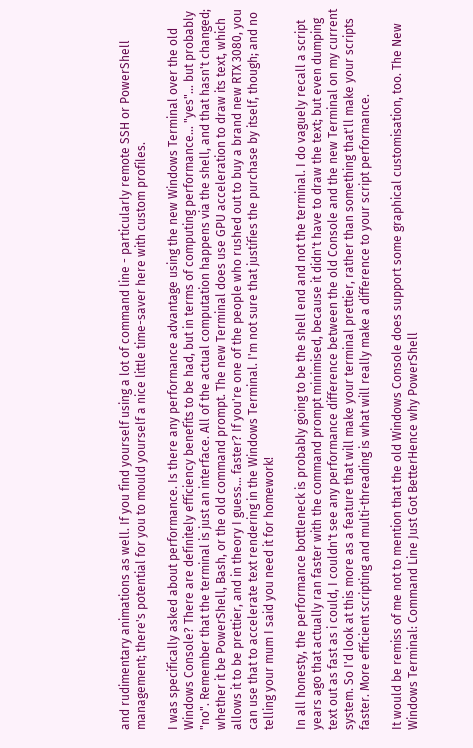and rudimentary animations as well. If you find yourself using a lot of command line - particularly remote SSH or PowerShell management; there's potential for you to mould yourself a nice little time-saver here with custom profiles.

I was specifically asked about performance. Is there any performance advantage using the new Windows Terminal over the old Windows Console? There are definitely efficiency benefits to be had, but in terms of computing performance... "yes"... but probably "no". Remember that the terminal is just an interface. All of the actual computation happens via the shell, and that hasn't changed; whether it be PowerShell, Bash, or the old command prompt. The new Terminal does use GPU acceleration to draw its text, which allows it to be prettier, and in theory I guess... faster? If you're one of the people who rushed out to buy a brand new RTX 3080, you can use that to accelerate text rendering in the Windows Terminal. I'm not sure that justifies the purchase by itself, though; and no telling your mum I said you need it for homework!

In all honesty, the performance bottleneck is probably going to be the shell end and not the terminal. I do vaguely recall a script years ago that actually ran faster with the command prompt minimised, because it didn't have to draw the text; but even dumping text out as fast as i could, I couldn't see any performance difference between the old Console and the new Terminal on my current system. So I'd look at this more as a feature that will make your terminal prettier, rather than something that'll make your scripts faster. More efficient scripting and multi-threading is what will really make a difference to your script performance.

It would be remiss of me not to mention that the old Windows Console does support some graphical customisation, too. The New Windows Terminal: Command Line Just Got BetterHence why PowerShell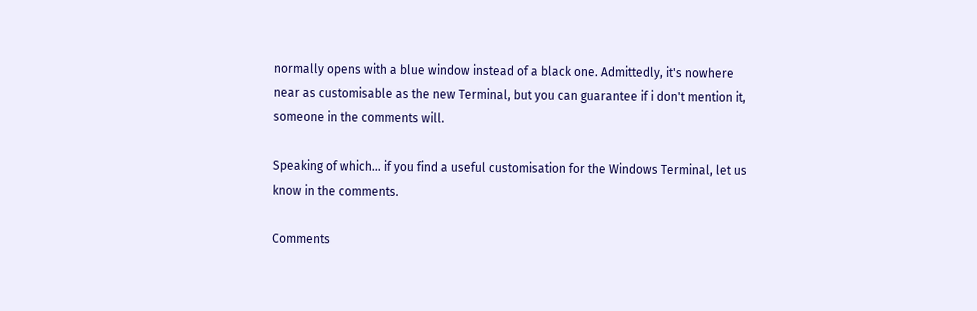normally opens with a blue window instead of a black one. Admittedly, it's nowhere near as customisable as the new Terminal, but you can guarantee if i don't mention it, someone in the comments will.

Speaking of which... if you find a useful customisation for the Windows Terminal, let us know in the comments.

Comments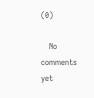(0)

    No comments yet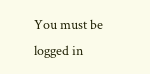You must be logged in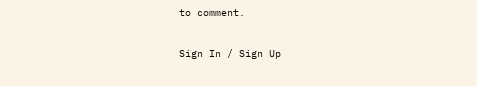to comment.

Sign In / Sign Up